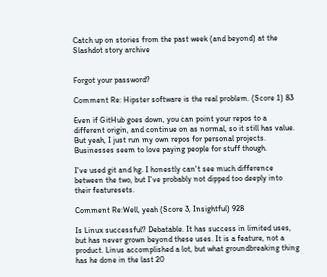Catch up on stories from the past week (and beyond) at the Slashdot story archive


Forgot your password?

Comment Re: Hipster software is the real problem. (Score 1) 83

Even if GitHub goes down, you can point your repos to a different origin, and continue on as normal, so it still has value. But yeah, I just run my own repos for personal projects. Businesses seem to love paying people for stuff though.

I've used git and hg. I honestly can't see much difference between the two, but I've probably not dipped too deeply into their featuresets.

Comment Re:Well, yeah (Score 3, Insightful) 928

Is Linux successful? Debatable. It has success in limited uses, but has never grown beyond these uses. It is a feature, not a product. Linus accomplished a lot, but what groundbreaking thing has he done in the last 20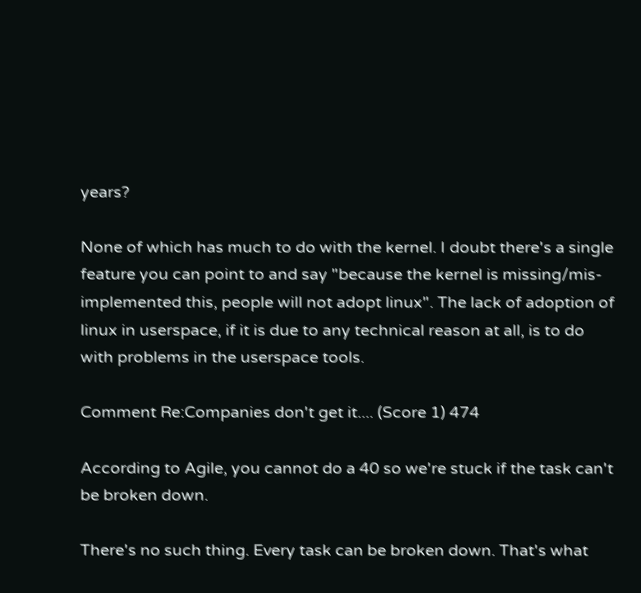years?

None of which has much to do with the kernel. I doubt there's a single feature you can point to and say "because the kernel is missing/mis-implemented this, people will not adopt linux". The lack of adoption of linux in userspace, if it is due to any technical reason at all, is to do with problems in the userspace tools.

Comment Re:Companies don't get it.... (Score 1) 474

According to Agile, you cannot do a 40 so we're stuck if the task can't be broken down.

There's no such thing. Every task can be broken down. That's what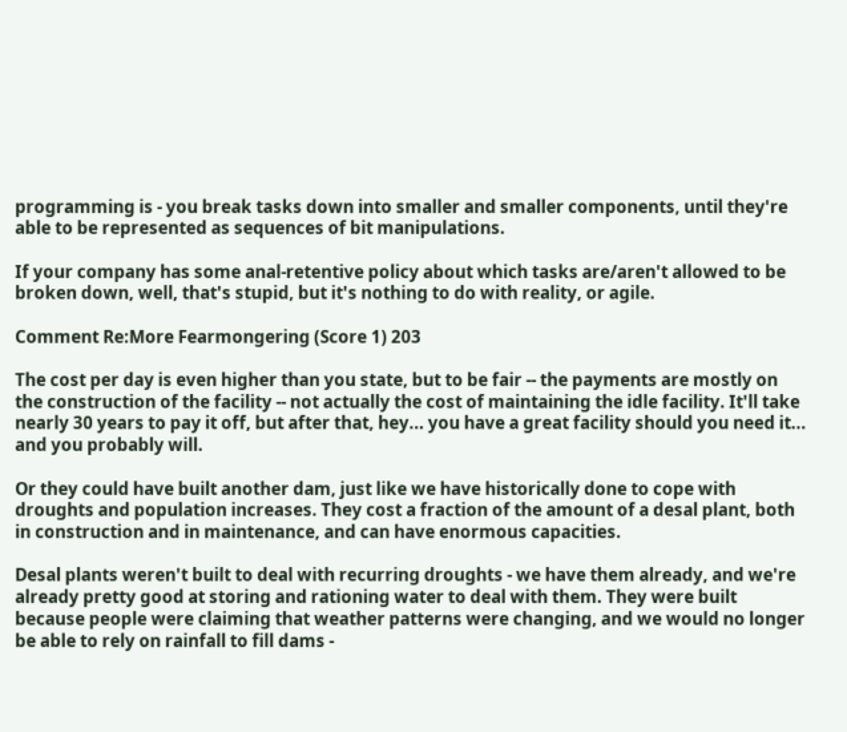programming is - you break tasks down into smaller and smaller components, until they're able to be represented as sequences of bit manipulations.

If your company has some anal-retentive policy about which tasks are/aren't allowed to be broken down, well, that's stupid, but it's nothing to do with reality, or agile.

Comment Re:More Fearmongering (Score 1) 203

The cost per day is even higher than you state, but to be fair -- the payments are mostly on the construction of the facility -- not actually the cost of maintaining the idle facility. It'll take nearly 30 years to pay it off, but after that, hey... you have a great facility should you need it... and you probably will.

Or they could have built another dam, just like we have historically done to cope with droughts and population increases. They cost a fraction of the amount of a desal plant, both in construction and in maintenance, and can have enormous capacities.

Desal plants weren't built to deal with recurring droughts - we have them already, and we're already pretty good at storing and rationing water to deal with them. They were built because people were claiming that weather patterns were changing, and we would no longer be able to rely on rainfall to fill dams -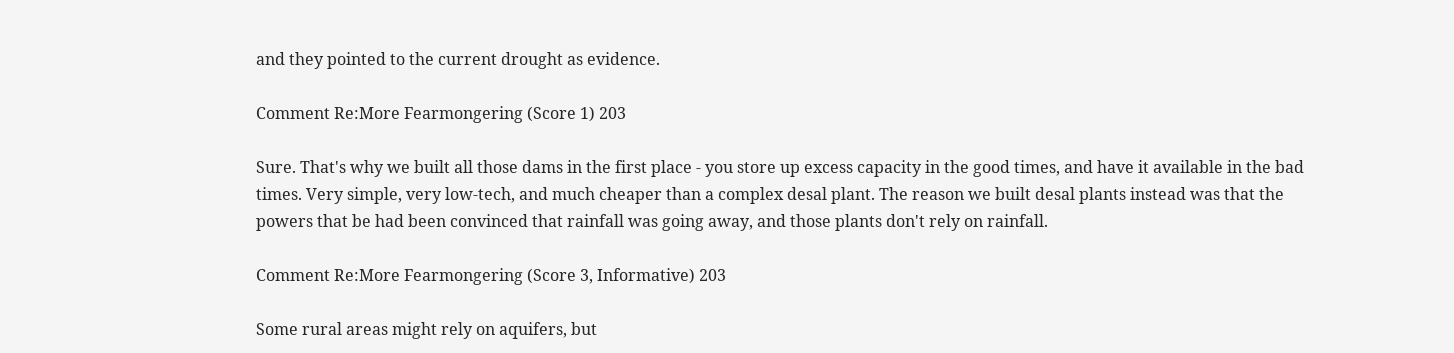and they pointed to the current drought as evidence.

Comment Re:More Fearmongering (Score 1) 203

Sure. That's why we built all those dams in the first place - you store up excess capacity in the good times, and have it available in the bad times. Very simple, very low-tech, and much cheaper than a complex desal plant. The reason we built desal plants instead was that the powers that be had been convinced that rainfall was going away, and those plants don't rely on rainfall.

Comment Re:More Fearmongering (Score 3, Informative) 203

Some rural areas might rely on aquifers, but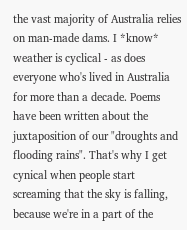the vast majority of Australia relies on man-made dams. I *know* weather is cyclical - as does everyone who's lived in Australia for more than a decade. Poems have been written about the juxtaposition of our "droughts and flooding rains". That's why I get cynical when people start screaming that the sky is falling, because we're in a part of the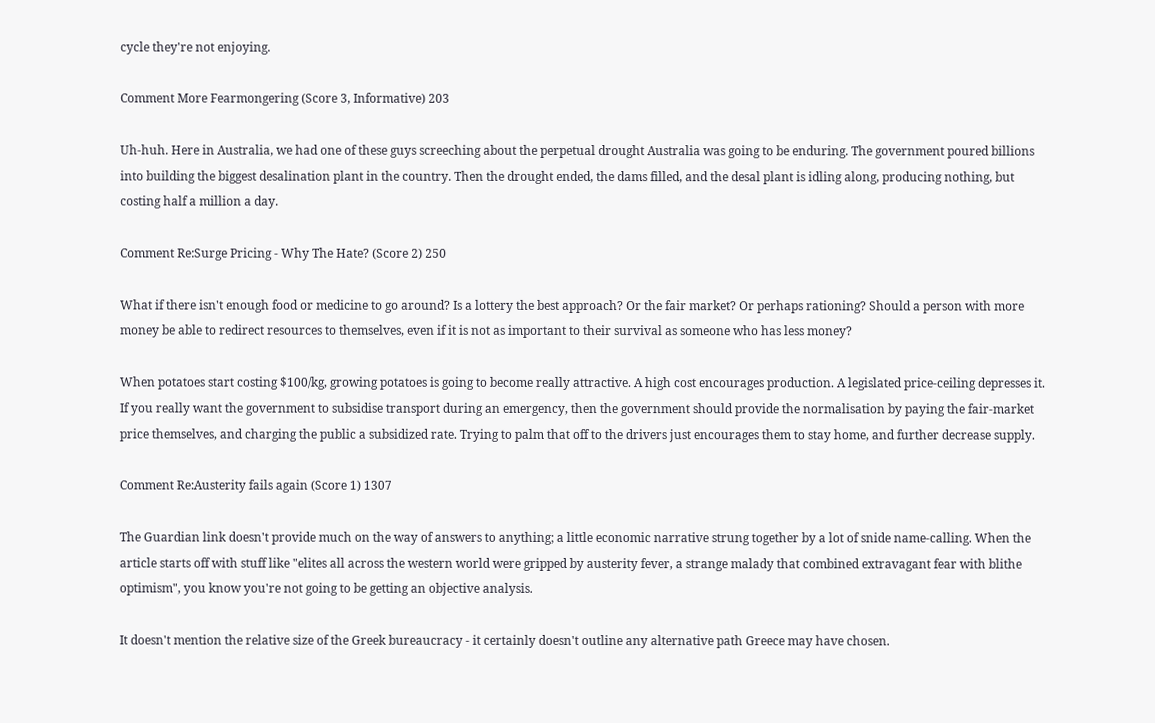cycle they're not enjoying.

Comment More Fearmongering (Score 3, Informative) 203

Uh-huh. Here in Australia, we had one of these guys screeching about the perpetual drought Australia was going to be enduring. The government poured billions into building the biggest desalination plant in the country. Then the drought ended, the dams filled, and the desal plant is idling along, producing nothing, but costing half a million a day.

Comment Re:Surge Pricing - Why The Hate? (Score 2) 250

What if there isn't enough food or medicine to go around? Is a lottery the best approach? Or the fair market? Or perhaps rationing? Should a person with more money be able to redirect resources to themselves, even if it is not as important to their survival as someone who has less money?

When potatoes start costing $100/kg, growing potatoes is going to become really attractive. A high cost encourages production. A legislated price-ceiling depresses it. If you really want the government to subsidise transport during an emergency, then the government should provide the normalisation by paying the fair-market price themselves, and charging the public a subsidized rate. Trying to palm that off to the drivers just encourages them to stay home, and further decrease supply.

Comment Re:Austerity fails again (Score 1) 1307

The Guardian link doesn't provide much on the way of answers to anything; a little economic narrative strung together by a lot of snide name-calling. When the article starts off with stuff like "elites all across the western world were gripped by austerity fever, a strange malady that combined extravagant fear with blithe optimism", you know you're not going to be getting an objective analysis.

It doesn't mention the relative size of the Greek bureaucracy - it certainly doesn't outline any alternative path Greece may have chosen.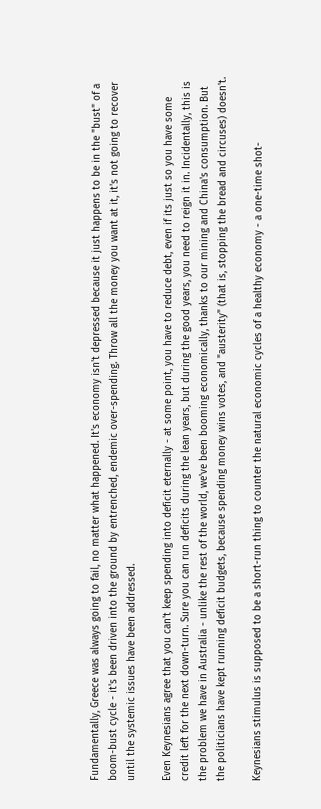Fundamentally, Greece was always going to fail, no matter what happened. It's economy isn't depressed because it just happens to be in the "bust" of a boom-bust cycle - it's been driven into the ground by entrenched, endemic over-spending. Throw all the money you want at it, it's not going to recover until the systemic issues have been addressed.

Even Keynesians agree that you can't keep spending into deficit eternally - at some point, you have to reduce debt, even if its just so you have some credit left for the next down-turn. Sure you can run deficits during the lean years, but during the good years, you need to reign it in. Incidentally, this is the problem we have in Australia - unlike the rest of the world, we've been booming economically, thanks to our mining and China's consumption. But the politicians have kept running deficit budgets, because spending money wins votes, and "austerity" (that is, stopping the bread and circuses) doesn't.

Keynesians stimulus is supposed to be a short-run thing to counter the natural economic cycles of a healthy economy - a one-time shot-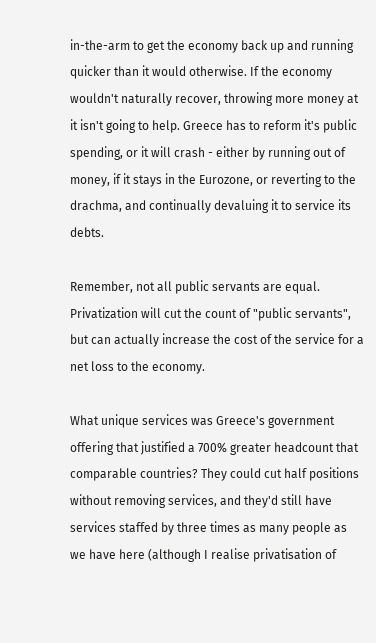in-the-arm to get the economy back up and running quicker than it would otherwise. If the economy wouldn't naturally recover, throwing more money at it isn't going to help. Greece has to reform it's public spending, or it will crash - either by running out of money, if it stays in the Eurozone, or reverting to the drachma, and continually devaluing it to service its debts.

Remember, not all public servants are equal. Privatization will cut the count of "public servants", but can actually increase the cost of the service for a net loss to the economy.

What unique services was Greece's government offering that justified a 700% greater headcount that comparable countries? They could cut half positions without removing services, and they'd still have services staffed by three times as many people as we have here (although I realise privatisation of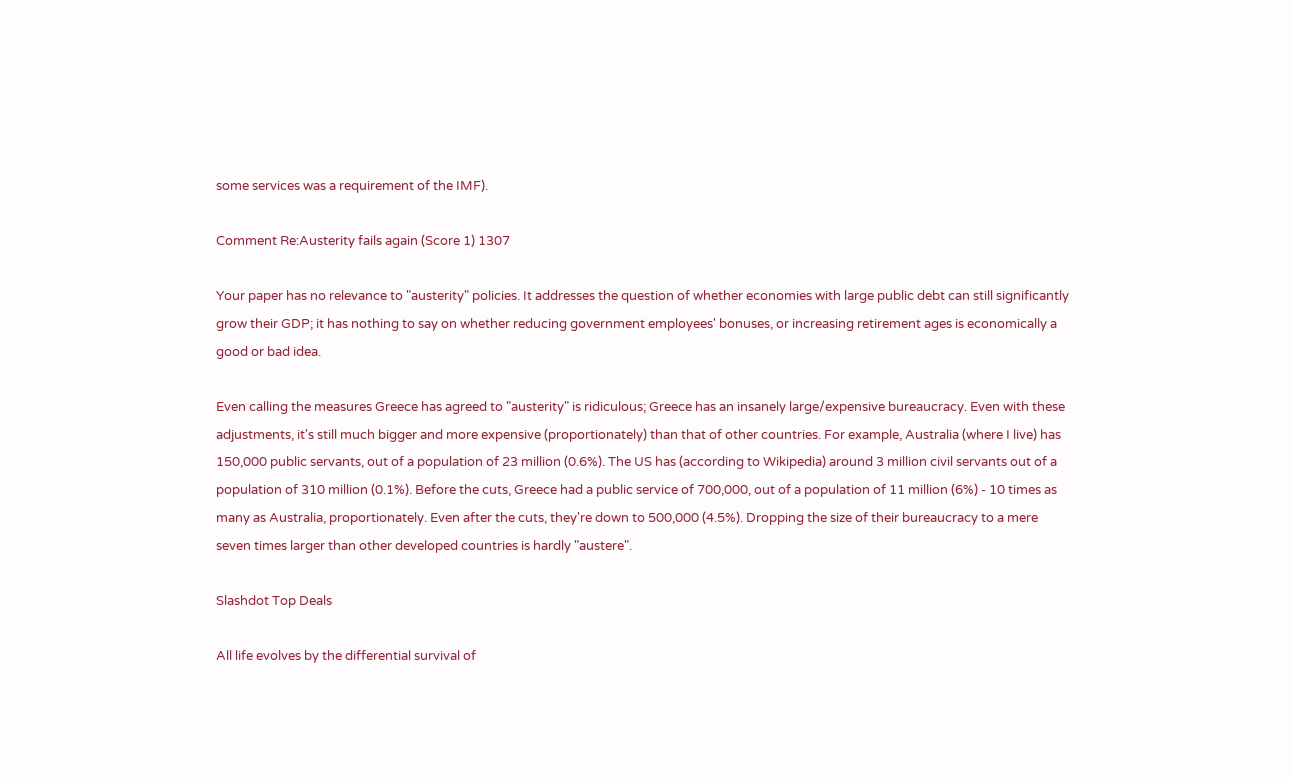some services was a requirement of the IMF).

Comment Re:Austerity fails again (Score 1) 1307

Your paper has no relevance to "austerity" policies. It addresses the question of whether economies with large public debt can still significantly grow their GDP; it has nothing to say on whether reducing government employees' bonuses, or increasing retirement ages is economically a good or bad idea.

Even calling the measures Greece has agreed to "austerity" is ridiculous; Greece has an insanely large/expensive bureaucracy. Even with these adjustments, it's still much bigger and more expensive (proportionately) than that of other countries. For example, Australia (where I live) has 150,000 public servants, out of a population of 23 million (0.6%). The US has (according to Wikipedia) around 3 million civil servants out of a population of 310 million (0.1%). Before the cuts, Greece had a public service of 700,000, out of a population of 11 million (6%) - 10 times as many as Australia, proportionately. Even after the cuts, they're down to 500,000 (4.5%). Dropping the size of their bureaucracy to a mere seven times larger than other developed countries is hardly "austere".

Slashdot Top Deals

All life evolves by the differential survival of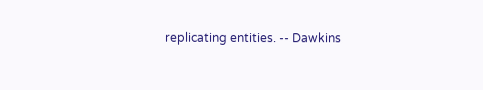replicating entities. -- Dawkins